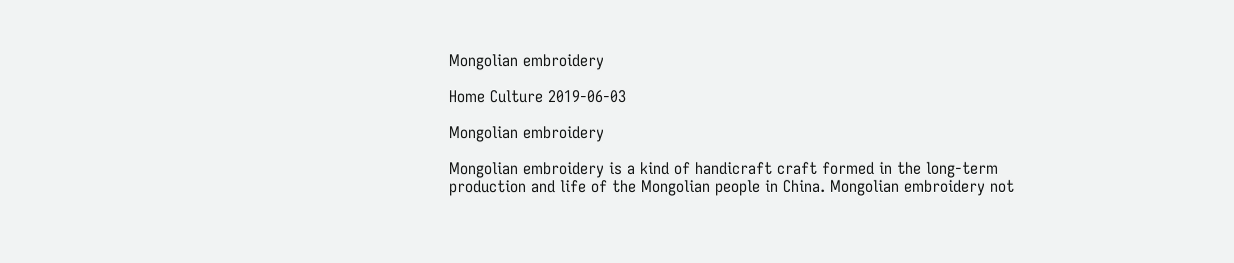Mongolian embroidery

Home Culture 2019-06-03

Mongolian embroidery

Mongolian embroidery is a kind of handicraft craft formed in the long-term production and life of the Mongolian people in China. Mongolian embroidery not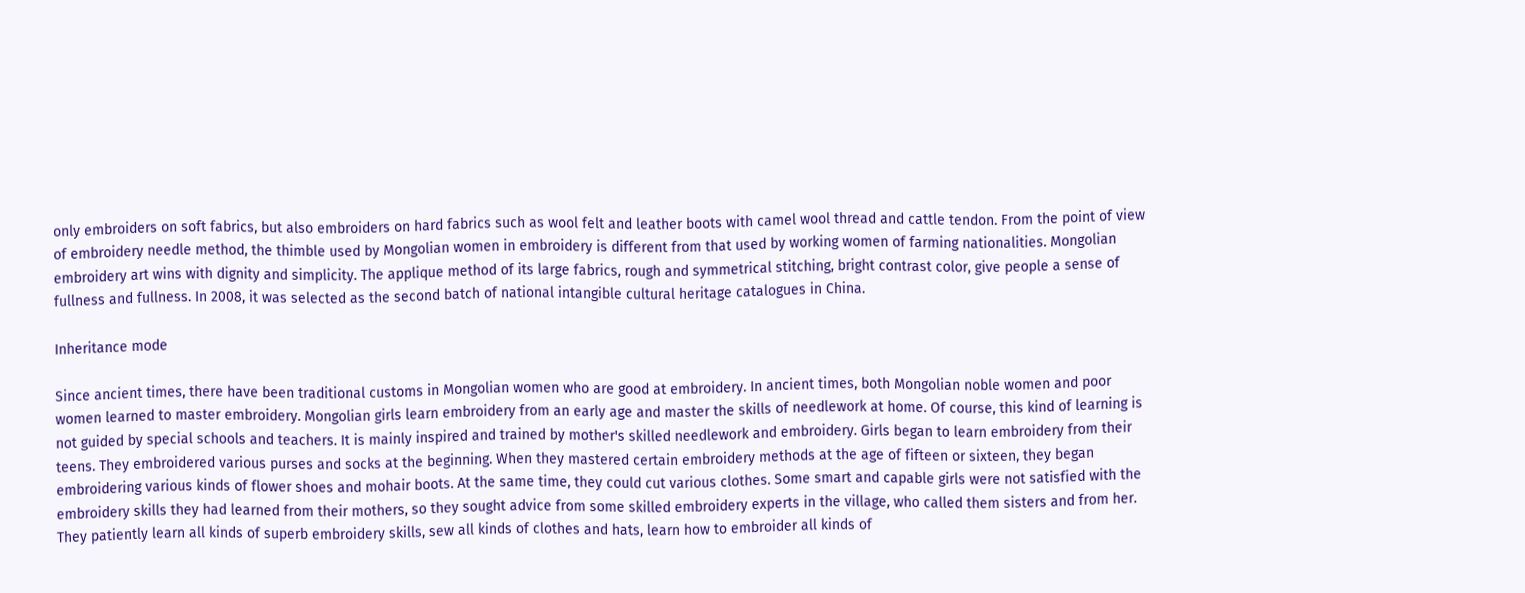only embroiders on soft fabrics, but also embroiders on hard fabrics such as wool felt and leather boots with camel wool thread and cattle tendon. From the point of view of embroidery needle method, the thimble used by Mongolian women in embroidery is different from that used by working women of farming nationalities. Mongolian embroidery art wins with dignity and simplicity. The applique method of its large fabrics, rough and symmetrical stitching, bright contrast color, give people a sense of fullness and fullness. In 2008, it was selected as the second batch of national intangible cultural heritage catalogues in China.

Inheritance mode

Since ancient times, there have been traditional customs in Mongolian women who are good at embroidery. In ancient times, both Mongolian noble women and poor women learned to master embroidery. Mongolian girls learn embroidery from an early age and master the skills of needlework at home. Of course, this kind of learning is not guided by special schools and teachers. It is mainly inspired and trained by mother's skilled needlework and embroidery. Girls began to learn embroidery from their teens. They embroidered various purses and socks at the beginning. When they mastered certain embroidery methods at the age of fifteen or sixteen, they began embroidering various kinds of flower shoes and mohair boots. At the same time, they could cut various clothes. Some smart and capable girls were not satisfied with the embroidery skills they had learned from their mothers, so they sought advice from some skilled embroidery experts in the village, who called them sisters and from her. They patiently learn all kinds of superb embroidery skills, sew all kinds of clothes and hats, learn how to embroider all kinds of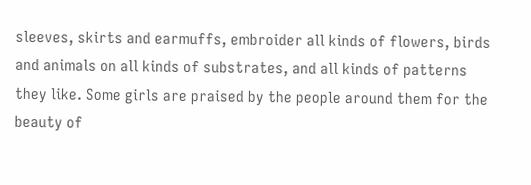sleeves, skirts and earmuffs, embroider all kinds of flowers, birds and animals on all kinds of substrates, and all kinds of patterns they like. Some girls are praised by the people around them for the beauty of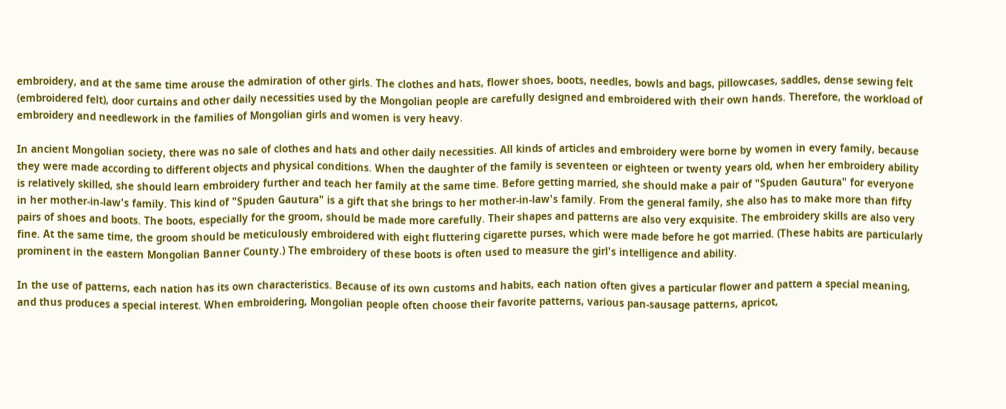embroidery, and at the same time arouse the admiration of other girls. The clothes and hats, flower shoes, boots, needles, bowls and bags, pillowcases, saddles, dense sewing felt (embroidered felt), door curtains and other daily necessities used by the Mongolian people are carefully designed and embroidered with their own hands. Therefore, the workload of embroidery and needlework in the families of Mongolian girls and women is very heavy.

In ancient Mongolian society, there was no sale of clothes and hats and other daily necessities. All kinds of articles and embroidery were borne by women in every family, because they were made according to different objects and physical conditions. When the daughter of the family is seventeen or eighteen or twenty years old, when her embroidery ability is relatively skilled, she should learn embroidery further and teach her family at the same time. Before getting married, she should make a pair of "Spuden Gautura" for everyone in her mother-in-law's family. This kind of "Spuden Gautura" is a gift that she brings to her mother-in-law's family. From the general family, she also has to make more than fifty pairs of shoes and boots. The boots, especially for the groom, should be made more carefully. Their shapes and patterns are also very exquisite. The embroidery skills are also very fine. At the same time, the groom should be meticulously embroidered with eight fluttering cigarette purses, which were made before he got married. (These habits are particularly prominent in the eastern Mongolian Banner County.) The embroidery of these boots is often used to measure the girl's intelligence and ability.

In the use of patterns, each nation has its own characteristics. Because of its own customs and habits, each nation often gives a particular flower and pattern a special meaning, and thus produces a special interest. When embroidering, Mongolian people often choose their favorite patterns, various pan-sausage patterns, apricot,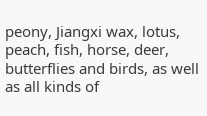peony, Jiangxi wax, lotus, peach, fish, horse, deer, butterflies and birds, as well as all kinds of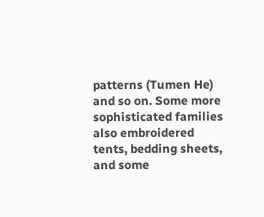patterns (Tumen He) and so on. Some more sophisticated families also embroidered tents, bedding sheets, and some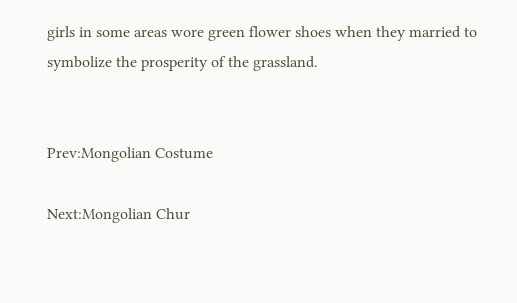girls in some areas wore green flower shoes when they married to symbolize the prosperity of the grassland.


Prev:Mongolian Costume

Next:Mongolian Chur